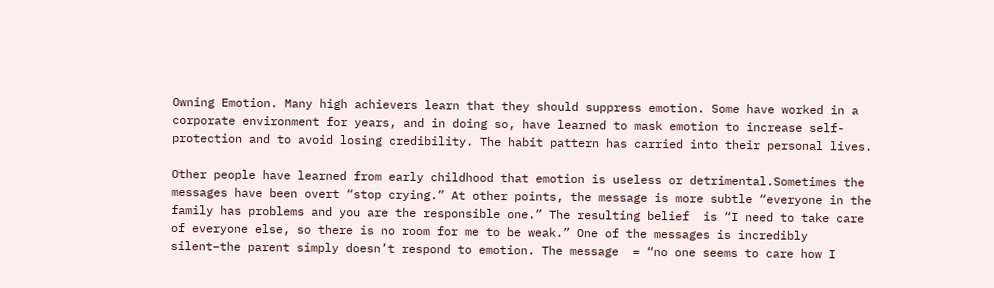Owning Emotion. Many high achievers learn that they should suppress emotion. Some have worked in a corporate environment for years, and in doing so, have learned to mask emotion to increase self-protection and to avoid losing credibility. The habit pattern has carried into their personal lives.

Other people have learned from early childhood that emotion is useless or detrimental.Sometimes the messages have been overt “stop crying.” At other points, the message is more subtle “everyone in the family has problems and you are the responsible one.” The resulting belief  is “I need to take care of everyone else, so there is no room for me to be weak.” One of the messages is incredibly silent–the parent simply doesn’t respond to emotion. The message  = “no one seems to care how I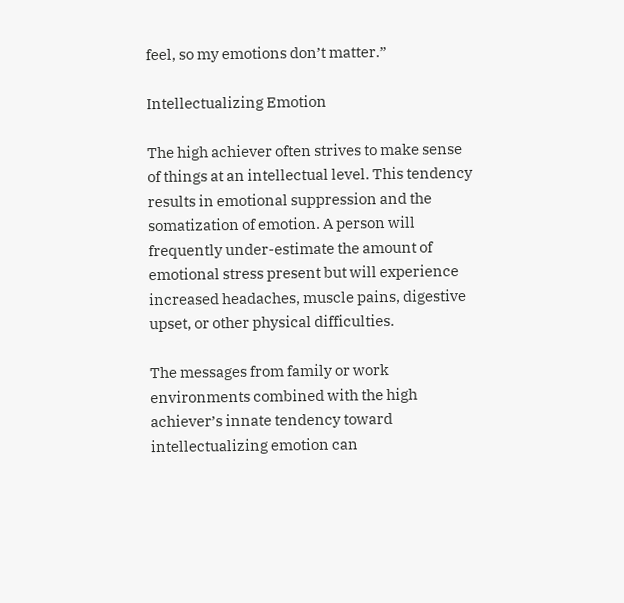feel, so my emotions don’t matter.”

Intellectualizing Emotion

The high achiever often strives to make sense of things at an intellectual level. This tendency results in emotional suppression and the somatization of emotion. A person will frequently under-estimate the amount of emotional stress present but will experience increased headaches, muscle pains, digestive upset, or other physical difficulties.

The messages from family or work environments combined with the high achiever’s innate tendency toward intellectualizing emotion can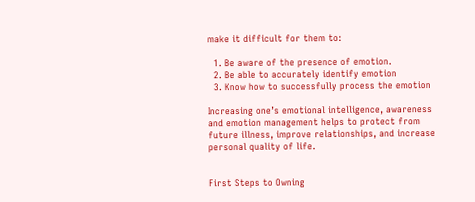make it difficult for them to:

  1. Be aware of the presence of emotion.
  2. Be able to accurately identify emotion
  3. Know how to successfully process the emotion

Increasing one’s emotional intelligence, awareness and emotion management helps to protect from future illness, improve relationships, and increase personal quality of life.


First Steps to Owning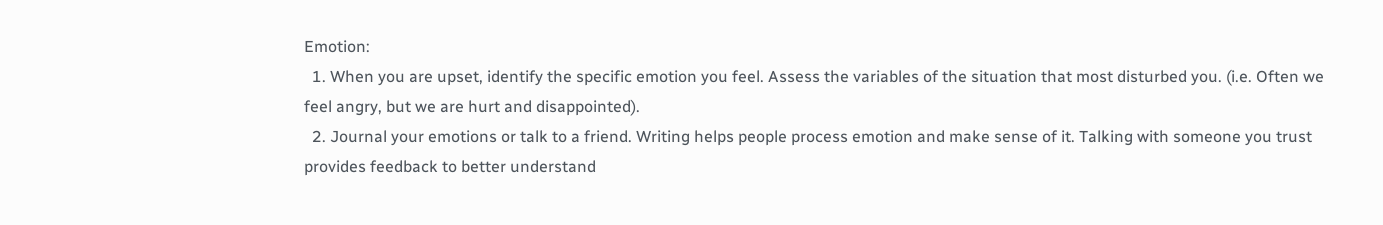Emotion:
  1. When you are upset, identify the specific emotion you feel. Assess the variables of the situation that most disturbed you. (i.e. Often we feel angry, but we are hurt and disappointed).
  2. Journal your emotions or talk to a friend. Writing helps people process emotion and make sense of it. Talking with someone you trust provides feedback to better understand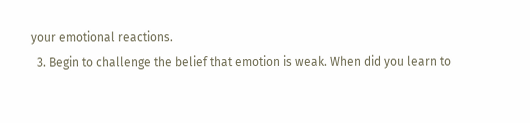your emotional reactions.
  3. Begin to challenge the belief that emotion is weak. When did you learn to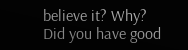believe it? Why? Did you have good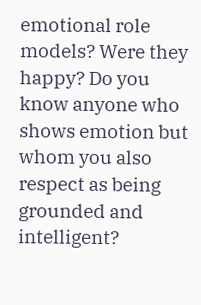emotional role models? Were they happy? Do you know anyone who shows emotion but whom you also respect as being grounded and intelligent?